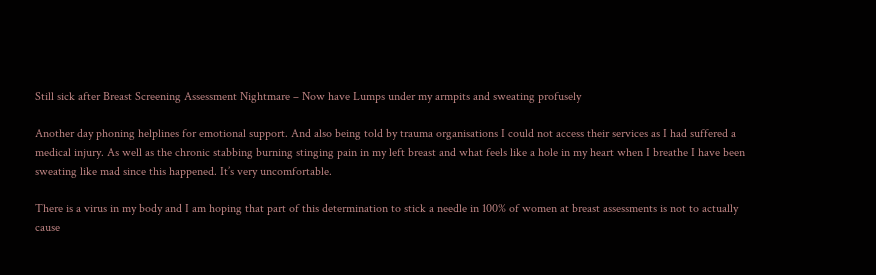Still sick after Breast Screening Assessment Nightmare – Now have Lumps under my armpits and sweating profusely

Another day phoning helplines for emotional support. And also being told by trauma organisations I could not access their services as I had suffered a medical injury. As well as the chronic stabbing burning stinging pain in my left breast and what feels like a hole in my heart when I breathe I have been sweating like mad since this happened. It’s very uncomfortable.

There is a virus in my body and I am hoping that part of this determination to stick a needle in 100% of women at breast assessments is not to actually cause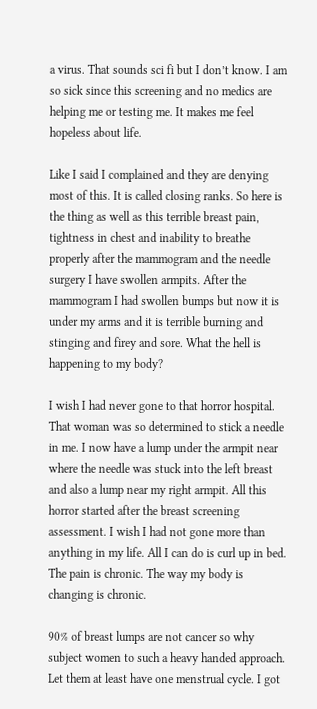a virus. That sounds sci fi but I don’t know. I am so sick since this screening and no medics are helping me or testing me. It makes me feel hopeless about life.

Like I said I complained and they are denying most of this. It is called closing ranks. So here is the thing as well as this terrible breast pain, tightness in chest and inability to breathe properly after the mammogram and the needle surgery I have swollen armpits. After the mammogram I had swollen bumps but now it is under my arms and it is terrible burning and stinging and firey and sore. What the hell is happening to my body?

I wish I had never gone to that horror hospital. That woman was so determined to stick a needle in me. I now have a lump under the armpit near where the needle was stuck into the left breast and also a lump near my right armpit. All this horror started after the breast screening assessment. I wish I had not gone more than anything in my life. All I can do is curl up in bed. The pain is chronic. The way my body is changing is chronic.

90% of breast lumps are not cancer so why subject women to such a heavy handed approach. Let them at least have one menstrual cycle. I got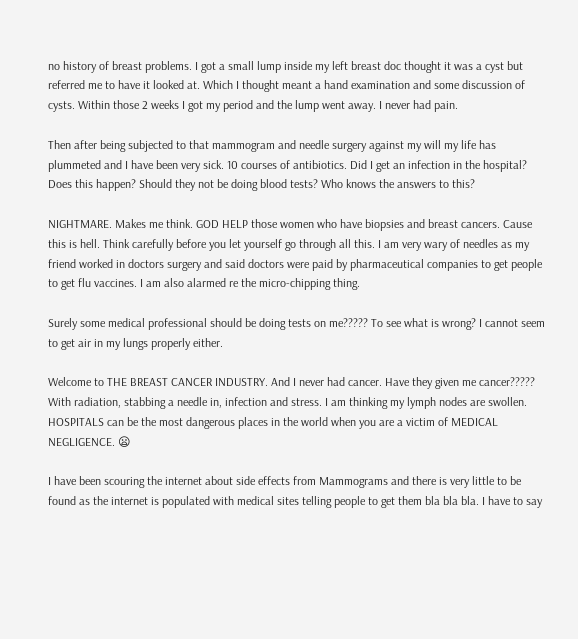no history of breast problems. I got a small lump inside my left breast doc thought it was a cyst but referred me to have it looked at. Which I thought meant a hand examination and some discussion of cysts. Within those 2 weeks I got my period and the lump went away. I never had pain.

Then after being subjected to that mammogram and needle surgery against my will my life has plummeted and I have been very sick. 10 courses of antibiotics. Did I get an infection in the hospital? Does this happen? Should they not be doing blood tests? Who knows the answers to this?

NIGHTMARE. Makes me think. GOD HELP those women who have biopsies and breast cancers. Cause this is hell. Think carefully before you let yourself go through all this. I am very wary of needles as my friend worked in doctors surgery and said doctors were paid by pharmaceutical companies to get people to get flu vaccines. I am also alarmed re the micro-chipping thing.

Surely some medical professional should be doing tests on me????? To see what is wrong? I cannot seem to get air in my lungs properly either.

Welcome to THE BREAST CANCER INDUSTRY. And I never had cancer. Have they given me cancer????? With radiation, stabbing a needle in, infection and stress. I am thinking my lymph nodes are swollen. HOSPITALS can be the most dangerous places in the world when you are a victim of MEDICAL NEGLIGENCE. 😦

I have been scouring the internet about side effects from Mammograms and there is very little to be found as the internet is populated with medical sites telling people to get them bla bla bla. I have to say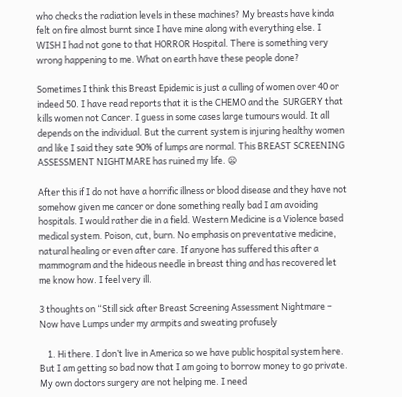who checks the radiation levels in these machines? My breasts have kinda felt on fire almost burnt since I have mine along with everything else. I WISH I had not gone to that HORROR Hospital. There is something very wrong happening to me. What on earth have these people done?

Sometimes I think this Breast Epidemic is just a culling of women over 40 or indeed 50. I have read reports that it is the CHEMO and the  SURGERY that kills women not Cancer. I guess in some cases large tumours would. It all depends on the individual. But the current system is injuring healthy women and like I said they sate 90% of lumps are normal. This BREAST SCREENING ASSESSMENT NIGHTMARE has ruined my life. 😦

After this if I do not have a horrific illness or blood disease and they have not somehow given me cancer or done something really bad I am avoiding hospitals. I would rather die in a field. Western Medicine is a Violence based medical system. Poison, cut, burn. No emphasis on preventative medicine, natural healing or even after care. If anyone has suffered this after a mammogram and the hideous needle in breast thing and has recovered let me know how. I feel very ill.

3 thoughts on “Still sick after Breast Screening Assessment Nightmare – Now have Lumps under my armpits and sweating profusely

    1. Hi there. I don’t live in America so we have public hospital system here. But I am getting so bad now that I am going to borrow money to go private. My own doctors surgery are not helping me. I need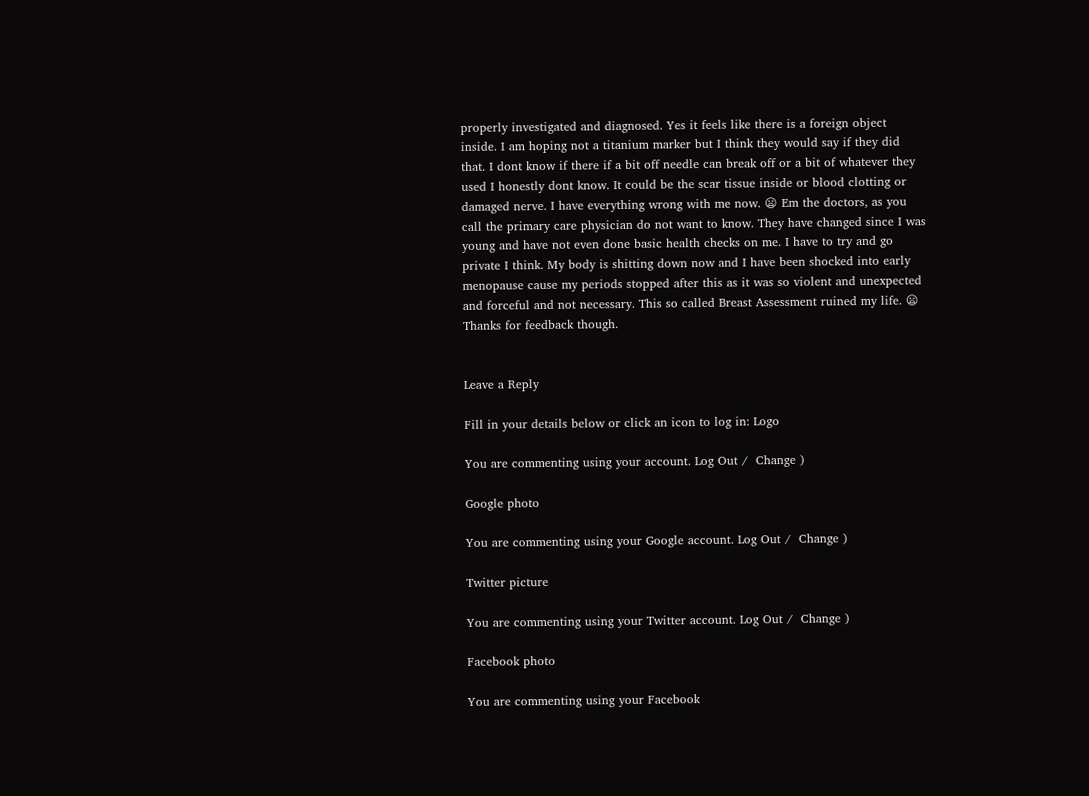properly investigated and diagnosed. Yes it feels like there is a foreign object inside. I am hoping not a titanium marker but I think they would say if they did that. I dont know if there if a bit off needle can break off or a bit of whatever they used I honestly dont know. It could be the scar tissue inside or blood clotting or damaged nerve. I have everything wrong with me now. 😦 Em the doctors, as you call the primary care physician do not want to know. They have changed since I was young and have not even done basic health checks on me. I have to try and go private I think. My body is shitting down now and I have been shocked into early menopause cause my periods stopped after this as it was so violent and unexpected and forceful and not necessary. This so called Breast Assessment ruined my life. 😦 Thanks for feedback though.


Leave a Reply

Fill in your details below or click an icon to log in: Logo

You are commenting using your account. Log Out /  Change )

Google photo

You are commenting using your Google account. Log Out /  Change )

Twitter picture

You are commenting using your Twitter account. Log Out /  Change )

Facebook photo

You are commenting using your Facebook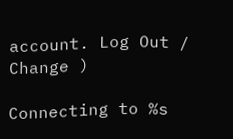account. Log Out /  Change )

Connecting to %s